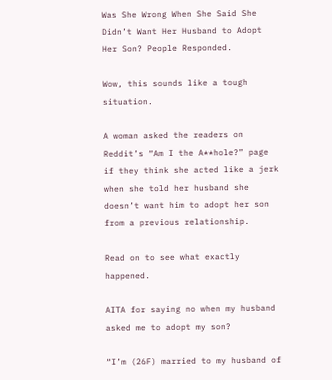Was She Wrong When She Said She Didn’t Want Her Husband to Adopt Her Son? People Responded.

Wow, this sounds like a tough situation.

A woman asked the readers on Reddit’s “Am I the A**hole?” page if they think she acted like a jerk when she told her husband she doesn’t want him to adopt her son from a previous relationship.

Read on to see what exactly happened.

AITA for saying no when my husband asked me to adopt my son?

“I’m (26F) married to my husband of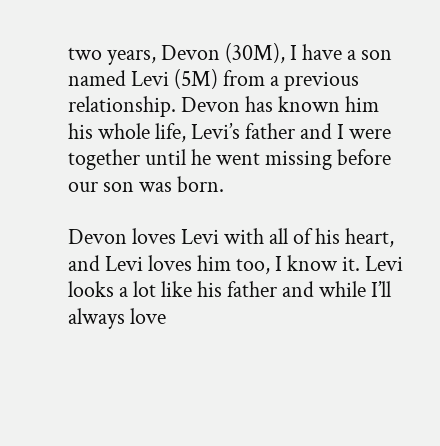two years, Devon (30M), I have a son named Levi (5M) from a previous relationship. Devon has known him his whole life, Levi’s father and I were together until he went missing before our son was born.

Devon loves Levi with all of his heart, and Levi loves him too, I know it. Levi looks a lot like his father and while I’ll always love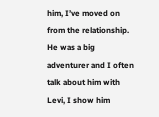him, I’ve moved on from the relationship. He was a big adventurer and I often talk about him with Levi, I show him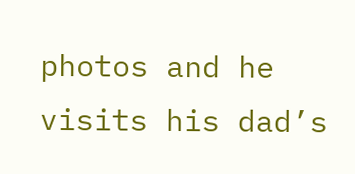photos and he visits his dad’s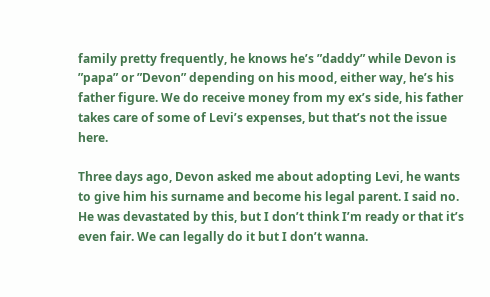family pretty frequently, he knows he’s ”daddy” while Devon is ”papa” or ”Devon” depending on his mood, either way, he’s his father figure. We do receive money from my ex’s side, his father takes care of some of Levi’s expenses, but that’s not the issue here.

Three days ago, Devon asked me about adopting Levi, he wants to give him his surname and become his legal parent. I said no. He was devastated by this, but I don’t think I’m ready or that it’s even fair. We can legally do it but I don’t wanna.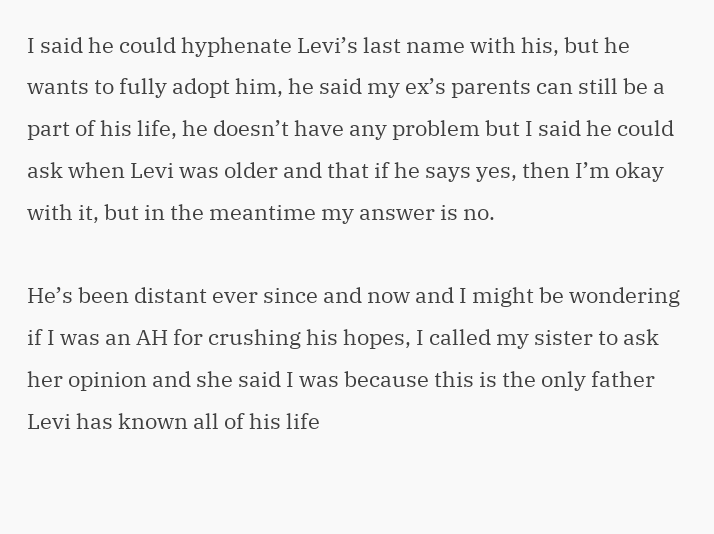I said he could hyphenate Levi’s last name with his, but he wants to fully adopt him, he said my ex’s parents can still be a part of his life, he doesn’t have any problem but I said he could ask when Levi was older and that if he says yes, then I’m okay with it, but in the meantime my answer is no.

He’s been distant ever since and now and I might be wondering if I was an AH for crushing his hopes, I called my sister to ask her opinion and she said I was because this is the only father Levi has known all of his life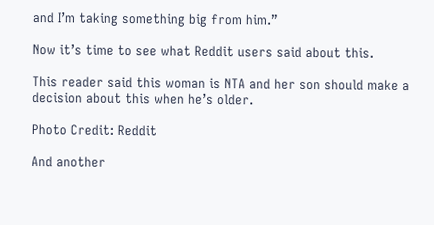and I’m taking something big from him.”

Now it’s time to see what Reddit users said about this.

This reader said this woman is NTA and her son should make a decision about this when he’s older.

Photo Credit: Reddit

And another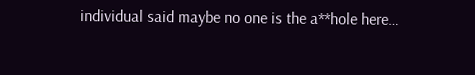individual said maybe no one is the a**hole here…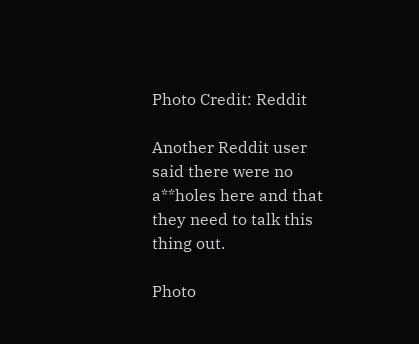Photo Credit: Reddit

Another Reddit user said there were no a**holes here and that they need to talk this thing out.

Photo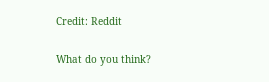Credit: Reddit

What do you think?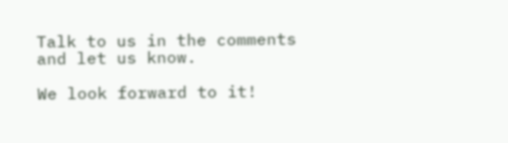Talk to us in the comments and let us know.

We look forward to it!